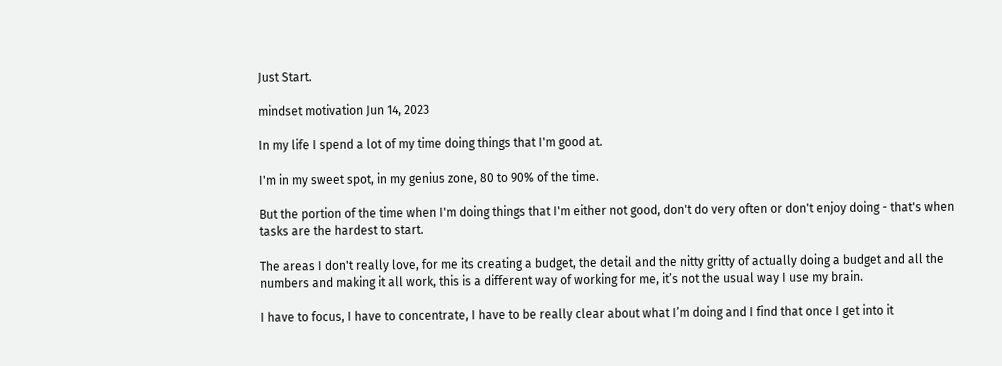Just Start.

mindset motivation Jun 14, 2023

In my life I spend a lot of my time doing things that I'm good at.

I'm in my sweet spot, in my genius zone, 80 to 90% of the time.

But the portion of the time when I'm doing things that I'm either not good, don't do very often or don't enjoy doing - that's when tasks are the hardest to start.

The areas I don't really love, for me its creating a budget, the detail and the nitty gritty of actually doing a budget and all the numbers and making it all work, this is a different way of working for me, it’s not the usual way I use my brain.

I have to focus, I have to concentrate, I have to be really clear about what I’m doing and I find that once I get into it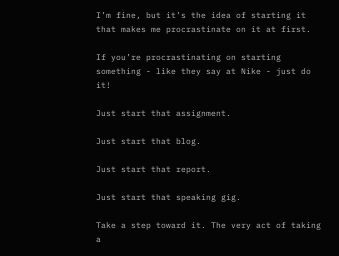I’m fine, but it’s the idea of starting it that makes me procrastinate on it at first.

If you’re procrastinating on starting something - like they say at Nike - just do it!

Just start that assignment.

Just start that blog.

Just start that report.

Just start that speaking gig.

Take a step toward it. The very act of taking a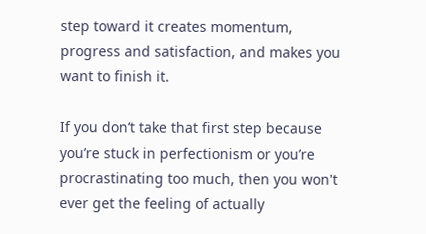step toward it creates momentum, progress and satisfaction, and makes you want to finish it.

If you don’t take that first step because you’re stuck in perfectionism or you’re procrastinating too much, then you won't ever get the feeling of actually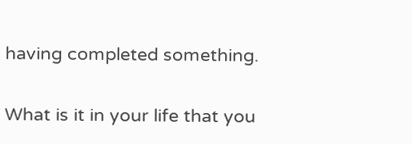having completed something.

What is it in your life that you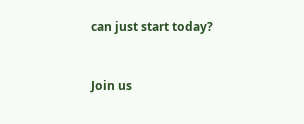can just start today?


Join us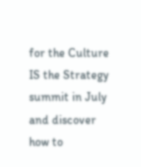for the Culture IS the Strategy summit in July and discover how to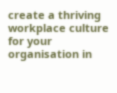create a thriving workplace culture for your organisation in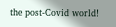the post-Covid world!